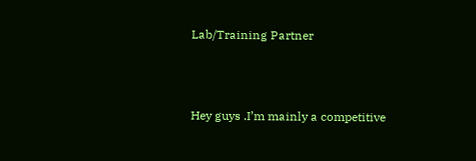Lab/Training Partner



Hey guys .I’m mainly a competitive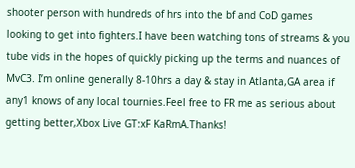shooter person with hundreds of hrs into the bf and CoD games looking to get into fighters.I have been watching tons of streams & you tube vids in the hopes of quickly picking up the terms and nuances of MvC3. I’m online generally 8-10hrs a day & stay in Atlanta,GA area if any1 knows of any local tournies.Feel free to FR me as serious about getting better,Xbox Live GT:xF KaRmA.Thanks!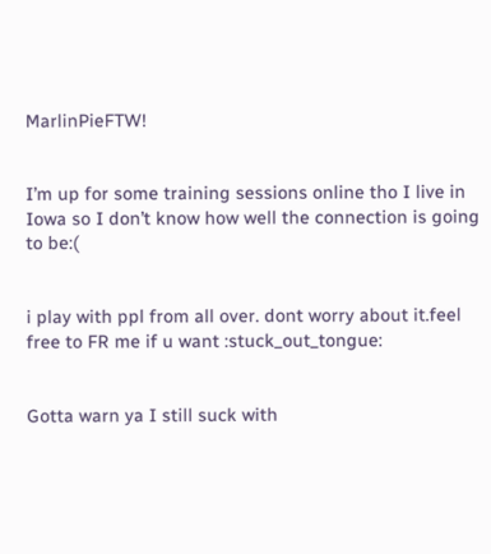MarlinPieFTW!


I’m up for some training sessions online tho I live in Iowa so I don’t know how well the connection is going to be:(


i play with ppl from all over. dont worry about it.feel free to FR me if u want :stuck_out_tongue:


Gotta warn ya I still suck with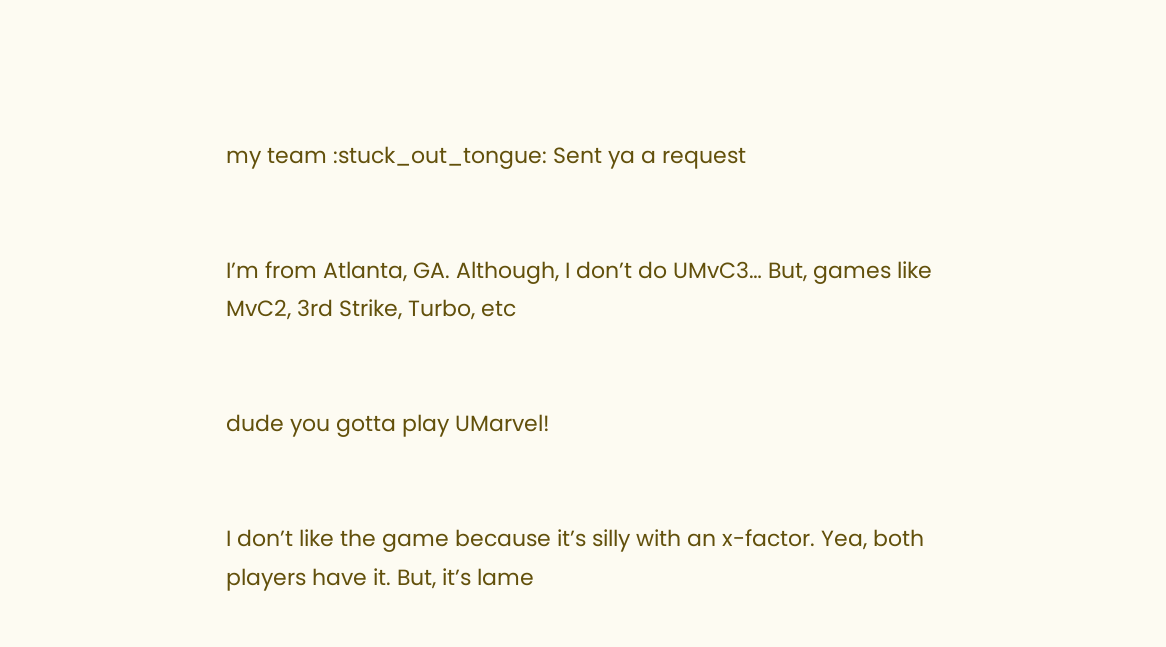my team :stuck_out_tongue: Sent ya a request


I’m from Atlanta, GA. Although, I don’t do UMvC3… But, games like MvC2, 3rd Strike, Turbo, etc


dude you gotta play UMarvel!


I don’t like the game because it’s silly with an x-factor. Yea, both players have it. But, it’s lame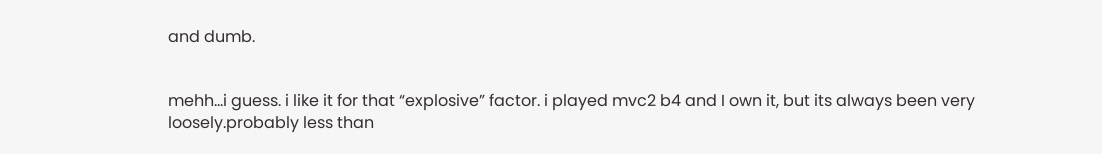and dumb.


mehh…i guess. i like it for that “explosive” factor. i played mvc2 b4 and I own it, but its always been very loosely.probably less than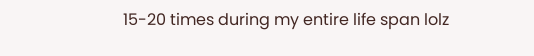15-20 times during my entire life span lolz